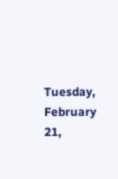Tuesday, February 21,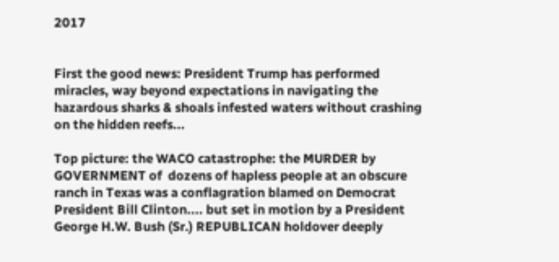2017


First the good news: President Trump has performed miracles, way beyond expectations in navigating the hazardous sharks & shoals infested waters without crashing on the hidden reefs...

Top picture: the WACO catastrophe: the MURDER by GOVERNMENT of  dozens of hapless people at an obscure ranch in Texas was a conflagration blamed on Democrat President Bill Clinton.... but set in motion by a President George H.W. Bush (Sr.) REPUBLICAN holdover deeply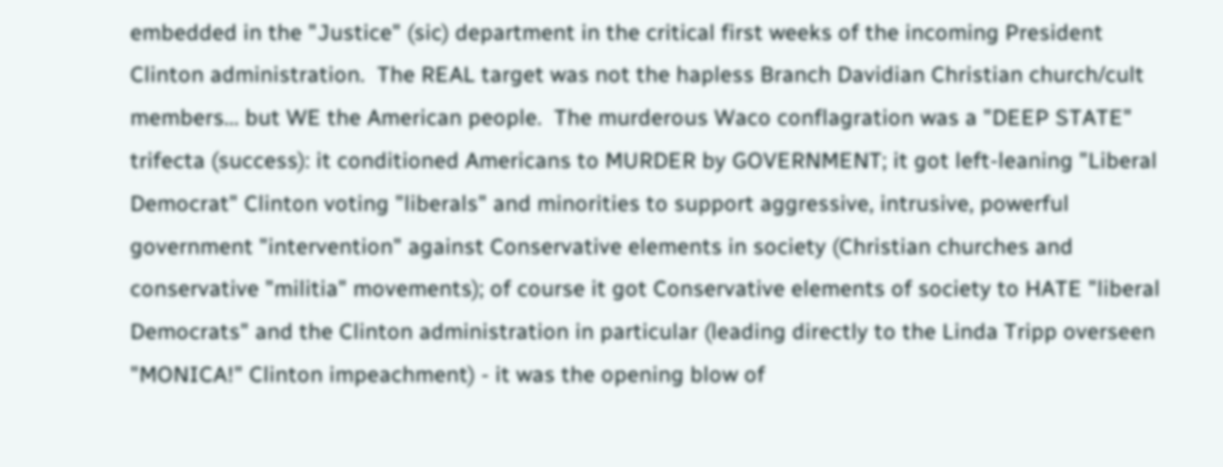embedded in the "Justice" (sic) department in the critical first weeks of the incoming President Clinton administration.  The REAL target was not the hapless Branch Davidian Christian church/cult members... but WE the American people.  The murderous Waco conflagration was a "DEEP STATE" trifecta (success): it conditioned Americans to MURDER by GOVERNMENT; it got left-leaning "Liberal Democrat" Clinton voting "liberals" and minorities to support aggressive, intrusive, powerful government "intervention" against Conservative elements in society (Christian churches and conservative "militia" movements); of course it got Conservative elements of society to HATE "liberal Democrats" and the Clinton administration in particular (leading directly to the Linda Tripp overseen "MONICA!" Clinton impeachment) - it was the opening blow of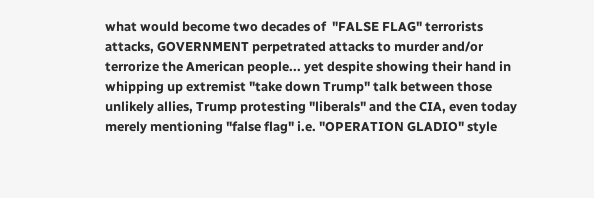what would become two decades of  "FALSE FLAG" terrorists attacks, GOVERNMENT perpetrated attacks to murder and/or terrorize the American people... yet despite showing their hand in whipping up extremist "take down Trump" talk between those unlikely allies, Trump protesting "liberals" and the CIA, even today merely mentioning "false flag" i.e. "OPERATION GLADIO" style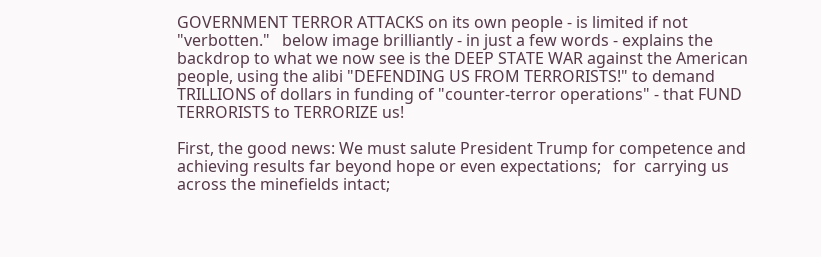GOVERNMENT TERROR ATTACKS on its own people - is limited if not "verbotten."   below image brilliantly - in just a few words - explains the backdrop to what we now see is the DEEP STATE WAR against the American people, using the alibi "DEFENDING US FROM TERRORISTS!" to demand TRILLIONS of dollars in funding of "counter-terror operations" - that FUND TERRORISTS to TERRORIZE us!

First, the good news: We must salute President Trump for competence and achieving results far beyond hope or even expectations;   for  carrying us across the minefields intact;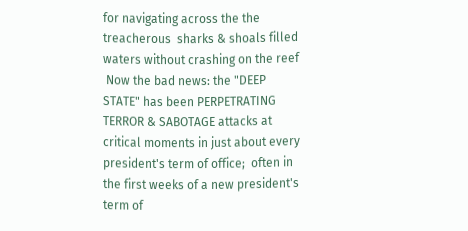for navigating across the the treacherous  sharks & shoals filled waters without crashing on the reef
 Now the bad news: the "DEEP STATE" has been PERPETRATING TERROR & SABOTAGE attacks at critical moments in just about every president's term of office;  often in the first weeks of a new president's term of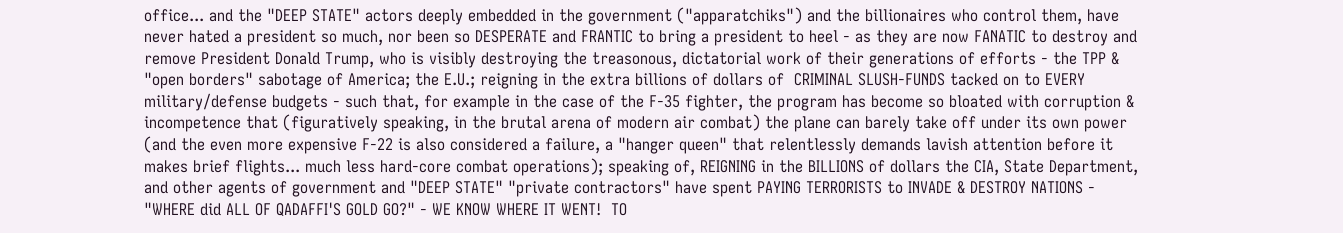office... and the "DEEP STATE" actors deeply embedded in the government ("apparatchiks") and the billionaires who control them, have never hated a president so much, nor been so DESPERATE and FRANTIC to bring a president to heel - as they are now FANATIC to destroy and remove President Donald Trump, who is visibly destroying the treasonous, dictatorial work of their generations of efforts - the TPP & "open borders" sabotage of America; the E.U.; reigning in the extra billions of dollars of  CRIMINAL SLUSH-FUNDS tacked on to EVERY military/defense budgets - such that, for example in the case of the F-35 fighter, the program has become so bloated with corruption & incompetence that (figuratively speaking, in the brutal arena of modern air combat) the plane can barely take off under its own power (and the even more expensive F-22 is also considered a failure, a "hanger queen" that relentlessly demands lavish attention before it makes brief flights... much less hard-core combat operations); speaking of, REIGNING in the BILLIONS of dollars the CIA, State Department, and other agents of government and "DEEP STATE" "private contractors" have spent PAYING TERRORISTS to INVADE & DESTROY NATIONS -  "WHERE did ALL OF QADAFFI'S GOLD GO?" - WE KNOW WHERE IT WENT!  TO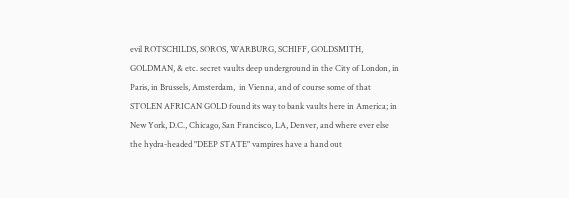evil ROTSCHILDS, SOROS, WARBURG, SCHIFF, GOLDSMITH, GOLDMAN, & etc. secret vaults deep underground in the City of London, in Paris, in Brussels, Amsterdam,  in Vienna, and of course some of that STOLEN AFRICAN GOLD found its way to bank vaults here in America; in New York, D.C., Chicago, San Francisco, LA, Denver, and where ever else the hydra-headed "DEEP STATE" vampires have a hand out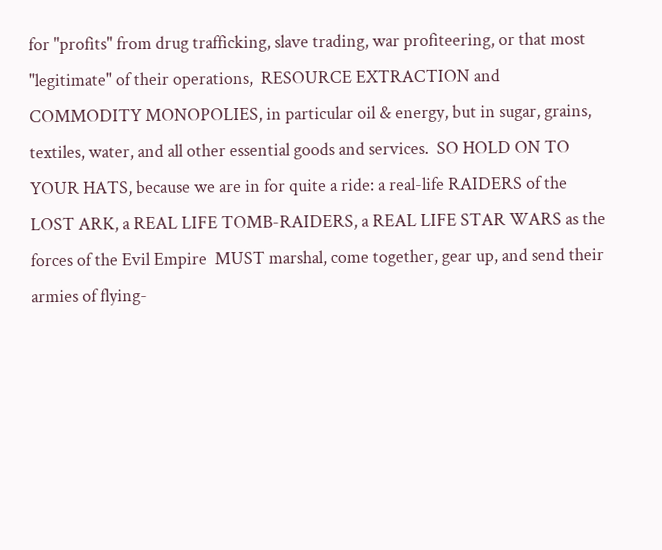for "profits" from drug trafficking, slave trading, war profiteering, or that most "legitimate" of their operations,  RESOURCE EXTRACTION and COMMODITY MONOPOLIES, in particular oil & energy, but in sugar, grains, textiles, water, and all other essential goods and services.  SO HOLD ON TO YOUR HATS, because we are in for quite a ride: a real-life RAIDERS of the LOST ARK, a REAL LIFE TOMB-RAIDERS, a REAL LIFE STAR WARS as the forces of the Evil Empire  MUST marshal, come together, gear up, and send their armies of flying-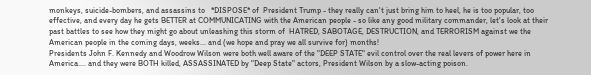monkeys, suicide-bombers, and assassins to   *DISPOSE* of  President Trump - they really can't just bring him to heel, he is too popular, too effective, and every day he gets BETTER at COMMUNICATING with the American people - so like any good military commander, let's look at their past battles to see how they might go about unleashing this storm of  HATRED, SABOTAGE, DESTRUCTION, and TERRORISM against we the American people in the coming days, weeks... and (we hope and pray we all survive for) months!
Presidents John F. Kennedy and Woodrow Wilson were both well aware of the "DEEP STATE" evil control over the real levers of power here in America.... and they were BOTH killed, ASSASSINATED by "Deep State" actors, President Wilson by a slow-acting poison.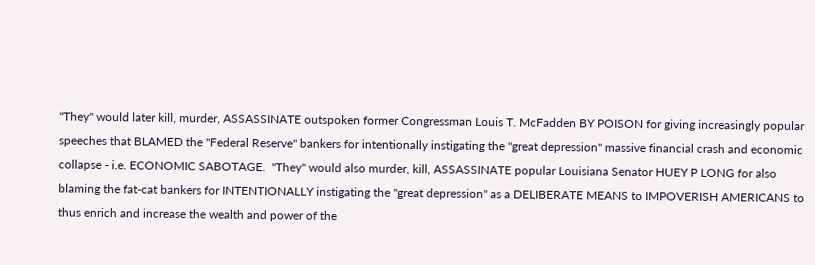"They" would later kill, murder, ASSASSINATE outspoken former Congressman Louis T. McFadden BY POISON for giving increasingly popular speeches that BLAMED the "Federal Reserve" bankers for intentionally instigating the "great depression" massive financial crash and economic collapse - i.e. ECONOMIC SABOTAGE.  "They" would also murder, kill, ASSASSINATE popular Louisiana Senator HUEY P LONG for also blaming the fat-cat bankers for INTENTIONALLY instigating the "great depression" as a DELIBERATE MEANS to IMPOVERISH AMERICANS to thus enrich and increase the wealth and power of the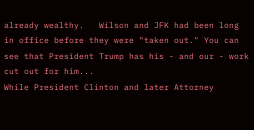already wealthy.   Wilson and JFK had been long in office before they were "taken out." You can see that President Trump has his - and our - work cut out for him...
While President Clinton and later Attorney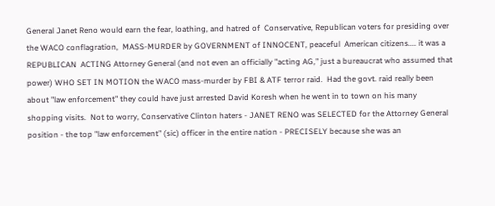General Janet Reno would earn the fear, loathing, and hatred of  Conservative, Republican voters for presiding over the WACO conflagration,  MASS-MURDER by GOVERNMENT of INNOCENT, peaceful  American citizens.... it was a REPUBLICAN  ACTING Attorney General (and not even an officially "acting AG," just a bureaucrat who assumed that power) WHO SET IN MOTION the WACO mass-murder by FBI & ATF terror raid.  Had the govt. raid really been about "law enforcement" they could have just arrested David Koresh when he went in to town on his many shopping visits.  Not to worry, Conservative Clinton haters - JANET RENO was SELECTED for the Attorney General position - the top "law enforcement" (sic) officer in the entire nation - PRECISELY because she was an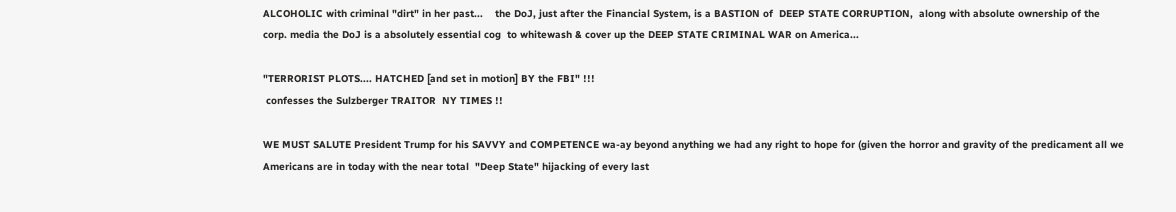ALCOHOLIC with criminal "dirt" in her past...    the DoJ, just after the Financial System, is a BASTION of  DEEP STATE CORRUPTION,  along with absolute ownership of the corp. media the DoJ is a absolutely essential cog  to whitewash & cover up the DEEP STATE CRIMINAL WAR on America...

"TERRORIST PLOTS.... HATCHED [and set in motion] BY the FBI" !!!
 confesses the Sulzberger TRAITOR  NY TIMES !!

WE MUST SALUTE President Trump for his SAVVY and COMPETENCE wa-ay beyond anything we had any right to hope for (given the horror and gravity of the predicament all we Americans are in today with the near total  "Deep State" hijacking of every last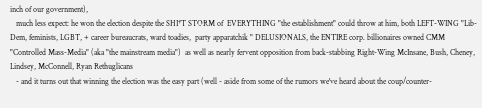inch of our government),
   much less expect: he won the election despite the SHI*T STORM of  EVERYTHING "the establishment" could throw at him, both LEFT-WING "Lib-Dem, feminists, LGBT, + career bureaucrats, ward toadies,  party apparatchik " DELUSIONALS, the ENTIRE corp. billionaires owned CMM "Controlled Mass-Media" (aka "the mainstream media")  as well as nearly fervent opposition from back-stabbing Right-Wing McInsane, Bush, Cheney, Lindsey, McConnell, Ryan Rethuglicans
   - and it turns out that winning the election was the easy part (well - aside from some of the rumors we've heard about the coup/counter-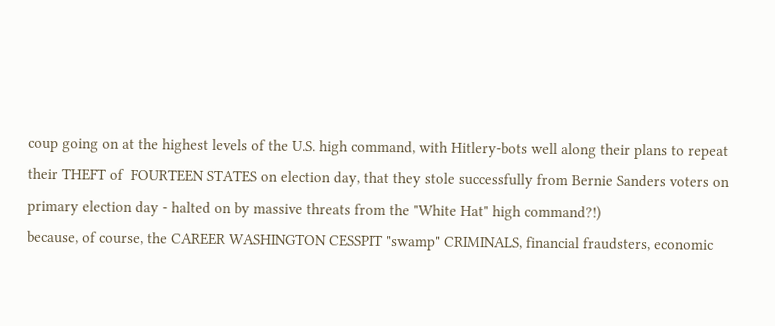coup going on at the highest levels of the U.S. high command, with Hitlery-bots well along their plans to repeat their THEFT of  FOURTEEN STATES on election day, that they stole successfully from Bernie Sanders voters on primary election day - halted on by massive threats from the "White Hat" high command?!)
because, of course, the CAREER WASHINGTON CESSPIT "swamp" CRIMINALS, financial fraudsters, economic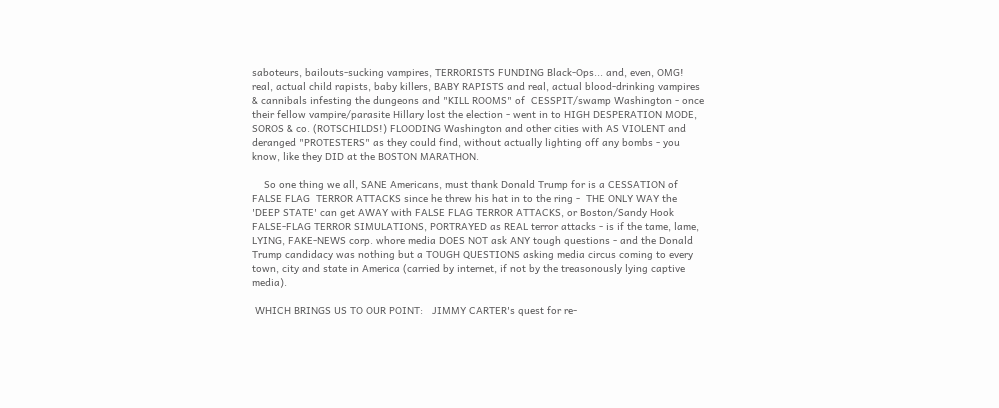saboteurs, bailouts-sucking vampires, TERRORISTS FUNDING Black-Ops... and, even, OMG!  real, actual child rapists, baby killers, BABY RAPISTS and real, actual blood-drinking vampires & cannibals infesting the dungeons and "KILL ROOMS" of  CESSPIT/swamp Washington - once their fellow vampire/parasite Hillary lost the election - went in to HIGH DESPERATION MODE,   SOROS & co. (ROTSCHILDS!) FLOODING Washington and other cities with AS VIOLENT and deranged "PROTESTERS" as they could find, without actually lighting off any bombs - you know, like they DID at the BOSTON MARATHON.

    So one thing we all, SANE Americans, must thank Donald Trump for is a CESSATION of  FALSE FLAG  TERROR ATTACKS since he threw his hat in to the ring -  THE ONLY WAY the 'DEEP STATE' can get AWAY with FALSE FLAG TERROR ATTACKS, or Boston/Sandy Hook  FALSE-FLAG TERROR SIMULATIONS, PORTRAYED as REAL terror attacks - is if the tame, lame, LYING, FAKE-NEWS corp. whore media DOES NOT ask ANY tough questions - and the Donald Trump candidacy was nothing but a TOUGH QUESTIONS asking media circus coming to every town, city and state in America (carried by internet, if not by the treasonously lying captive media).

 WHICH BRINGS US TO OUR POINT:   JIMMY CARTER's quest for re-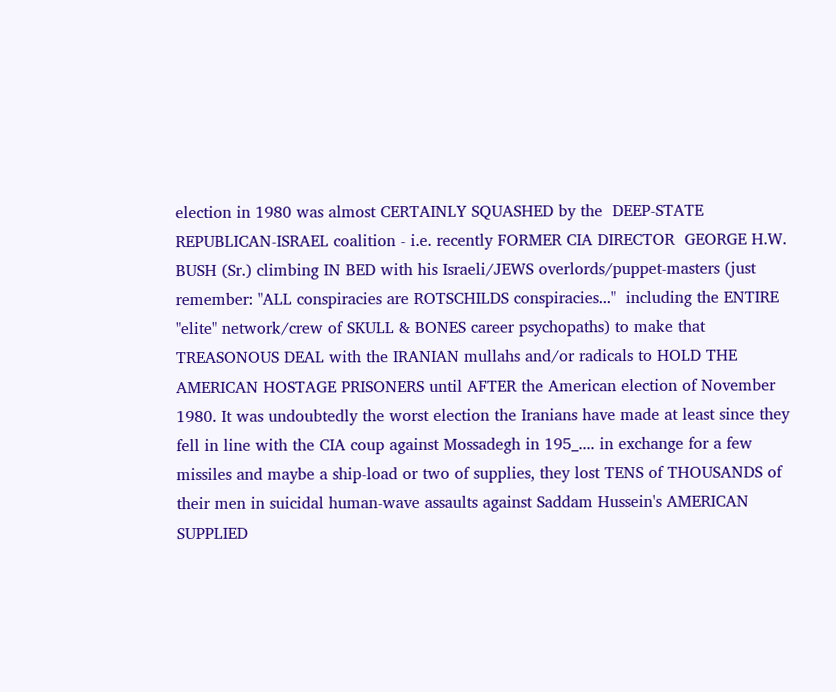election in 1980 was almost CERTAINLY SQUASHED by the  DEEP-STATE  REPUBLICAN-ISRAEL coalition - i.e. recently FORMER CIA DIRECTOR  GEORGE H.W. BUSH (Sr.) climbing IN BED with his Israeli/JEWS overlords/puppet-masters (just remember: "ALL conspiracies are ROTSCHILDS conspiracies..."  including the ENTIRE  "elite" network/crew of SKULL & BONES career psychopaths) to make that TREASONOUS DEAL with the IRANIAN mullahs and/or radicals to HOLD THE AMERICAN HOSTAGE PRISONERS until AFTER the American election of November 1980. It was undoubtedly the worst election the Iranians have made at least since they fell in line with the CIA coup against Mossadegh in 195_.... in exchange for a few missiles and maybe a ship-load or two of supplies, they lost TENS of THOUSANDS of their men in suicidal human-wave assaults against Saddam Hussein's AMERICAN SUPPLIED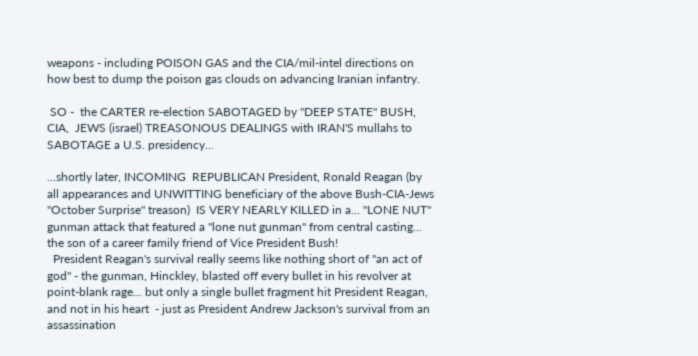weapons - including POISON GAS and the CIA/mil-intel directions on how best to dump the poison gas clouds on advancing Iranian infantry.

 SO -  the CARTER re-election SABOTAGED by "DEEP STATE" BUSH, CIA,  JEWS (israel) TREASONOUS DEALINGS with IRAN'S mullahs to SABOTAGE a U.S. presidency...

...shortly later, INCOMING  REPUBLICAN President, Ronald Reagan (by all appearances and UNWITTING beneficiary of the above Bush-CIA-Jews "October Surprise" treason)  IS VERY NEARLY KILLED in a... "LONE NUT" gunman attack that featured a "lone nut gunman" from central casting... the son of a career family friend of Vice President Bush!
  President Reagan's survival really seems like nothing short of "an act of god" - the gunman, Hinckley, blasted off every bullet in his revolver at point-blank rage... but only a single bullet fragment hit President Reagan, and not in his heart  - just as President Andrew Jackson's survival from an assassination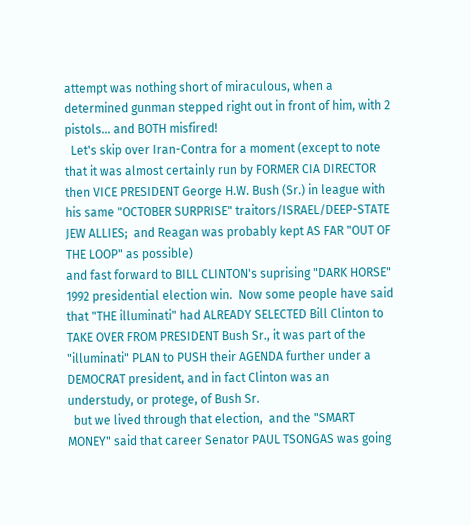attempt was nothing short of miraculous, when a determined gunman stepped right out in front of him, with 2 pistols... and BOTH misfired!
  Let's skip over Iran-Contra for a moment (except to note that it was almost certainly run by FORMER CIA DIRECTOR then VICE PRESIDENT George H.W. Bush (Sr.) in league with his same "OCTOBER SURPRISE" traitors/ISRAEL/DEEP-STATE JEW ALLIES;  and Reagan was probably kept AS FAR "OUT OF THE LOOP" as possible)
and fast forward to BILL CLINTON's suprising "DARK HORSE" 1992 presidential election win.  Now some people have said that "THE illuminati" had ALREADY SELECTED Bill Clinton to TAKE OVER FROM PRESIDENT Bush Sr., it was part of the "illuminati" PLAN to PUSH their AGENDA further under a DEMOCRAT president, and in fact Clinton was an understudy, or protege, of Bush Sr.
  but we lived through that election,  and the "SMART MONEY" said that career Senator PAUL TSONGAS was going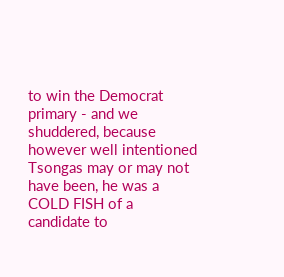to win the Democrat primary - and we shuddered, because however well intentioned Tsongas may or may not have been, he was a COLD FISH of a candidate to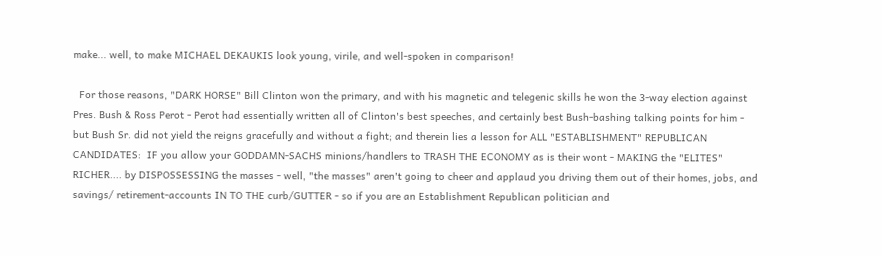make... well, to make MICHAEL DEKAUKIS look young, virile, and well-spoken in comparison!

  For those reasons, "DARK HORSE" Bill Clinton won the primary, and with his magnetic and telegenic skills he won the 3-way election against Pres. Bush & Ross Perot - Perot had essentially written all of Clinton's best speeches, and certainly best Bush-bashing talking points for him -  but Bush Sr. did not yield the reigns gracefully and without a fight; and therein lies a lesson for ALL "ESTABLISHMENT" REPUBLICAN CANDIDATES:  IF you allow your GODDAMN-SACHS minions/handlers to TRASH THE ECONOMY as is their wont - MAKING the "ELITES" RICHER.... by DISPOSSESSING the masses - well, "the masses" aren't going to cheer and applaud you driving them out of their homes, jobs, and savings/ retirement-accounts IN TO THE curb/GUTTER - so if you are an Establishment Republican politician and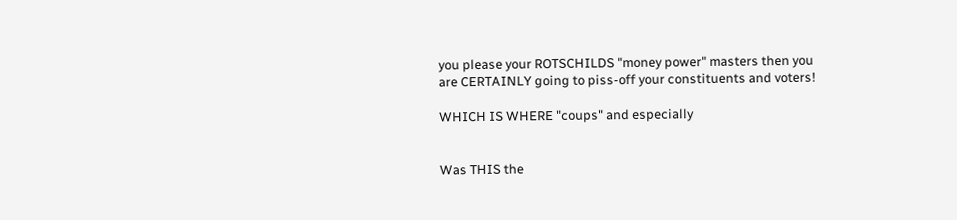you please your ROTSCHILDS "money power" masters then you are CERTAINLY going to piss-off your constituents and voters!

WHICH IS WHERE "coups" and especially


Was THIS the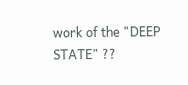work of the "DEEP STATE" ??